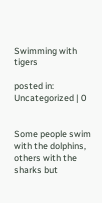Swimming with tigers

posted in: Uncategorized | 0


Some people swim with the dolphins, others with the sharks but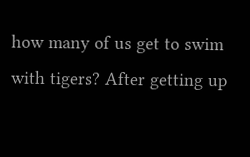how many of us get to swim with tigers? After getting up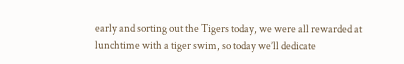early and sorting out the Tigers today, we were all rewarded at lunchtime with a tiger swim, so today we’ll dedicate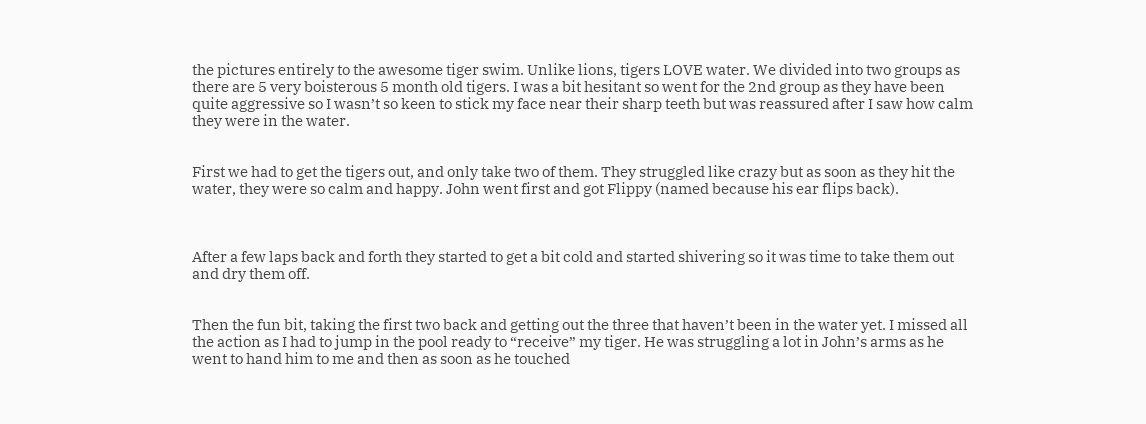the pictures entirely to the awesome tiger swim. Unlike lions, tigers LOVE water. We divided into two groups as there are 5 very boisterous 5 month old tigers. I was a bit hesitant so went for the 2nd group as they have been quite aggressive so I wasn’t so keen to stick my face near their sharp teeth but was reassured after I saw how calm they were in the water.


First we had to get the tigers out, and only take two of them. They struggled like crazy but as soon as they hit the water, they were so calm and happy. John went first and got Flippy (named because his ear flips back).



After a few laps back and forth they started to get a bit cold and started shivering so it was time to take them out and dry them off.


Then the fun bit, taking the first two back and getting out the three that haven’t been in the water yet. I missed all the action as I had to jump in the pool ready to “receive” my tiger. He was struggling a lot in John’s arms as he went to hand him to me and then as soon as he touched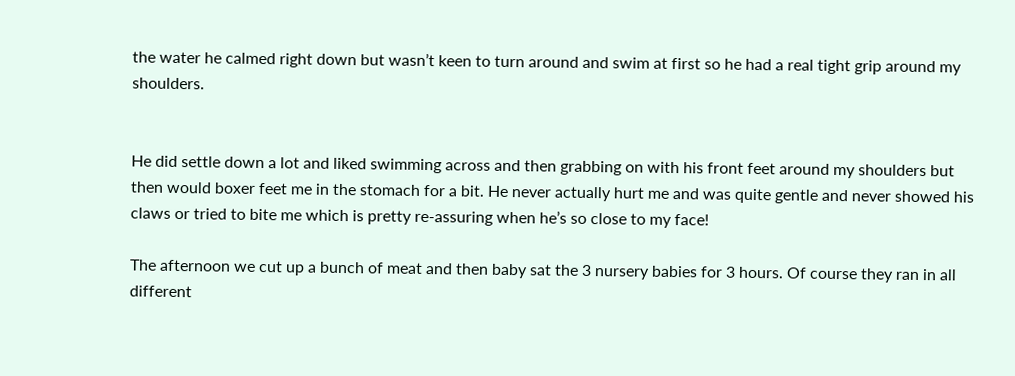the water he calmed right down but wasn’t keen to turn around and swim at first so he had a real tight grip around my shoulders.


He did settle down a lot and liked swimming across and then grabbing on with his front feet around my shoulders but then would boxer feet me in the stomach for a bit. He never actually hurt me and was quite gentle and never showed his claws or tried to bite me which is pretty re-assuring when he’s so close to my face!

The afternoon we cut up a bunch of meat and then baby sat the 3 nursery babies for 3 hours. Of course they ran in all different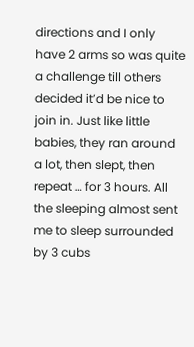directions and I only have 2 arms so was quite a challenge till others decided it’d be nice to join in. Just like little babies, they ran around a lot, then slept, then repeat … for 3 hours. All the sleeping almost sent me to sleep surrounded by 3 cubs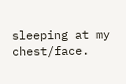sleeping at my chest/face.